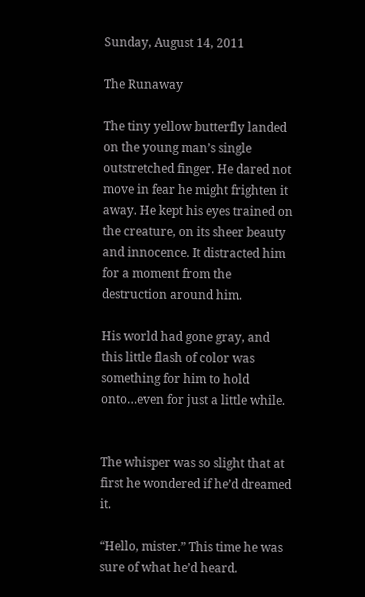Sunday, August 14, 2011

The Runaway

The tiny yellow butterfly landed on the young man’s single outstretched finger. He dared not move in fear he might frighten it away. He kept his eyes trained on the creature, on its sheer beauty and innocence. It distracted him for a moment from the destruction around him.

His world had gone gray, and this little flash of color was something for him to hold onto…even for just a little while.


The whisper was so slight that at first he wondered if he’d dreamed it.

“Hello, mister.” This time he was sure of what he’d heard.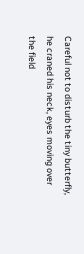Careful not to disturb the tiny butterfly, he craned his neck, eyes moving over the field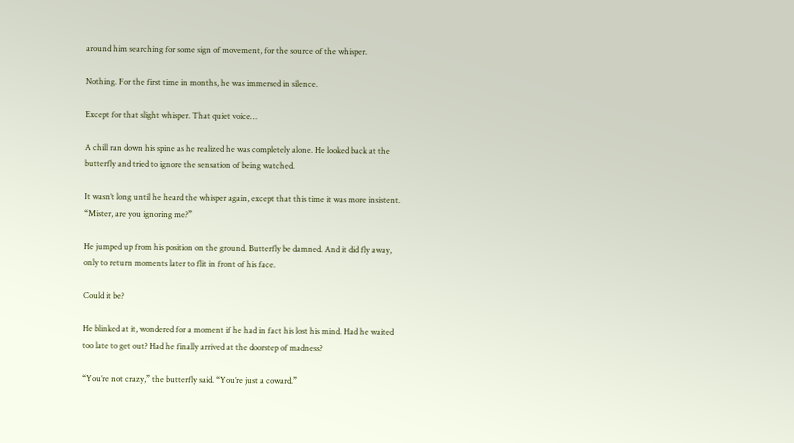around him searching for some sign of movement, for the source of the whisper.

Nothing. For the first time in months, he was immersed in silence.

Except for that slight whisper. That quiet voice…

A chill ran down his spine as he realized he was completely alone. He looked back at the butterfly and tried to ignore the sensation of being watched.

It wasn’t long until he heard the whisper again, except that this time it was more insistent. “Mister, are you ignoring me?”

He jumped up from his position on the ground. Butterfly be damned. And it did fly away, only to return moments later to flit in front of his face.

Could it be?

He blinked at it, wondered for a moment if he had in fact his lost his mind. Had he waited too late to get out? Had he finally arrived at the doorstep of madness?

“You’re not crazy,” the butterfly said. “You’re just a coward.”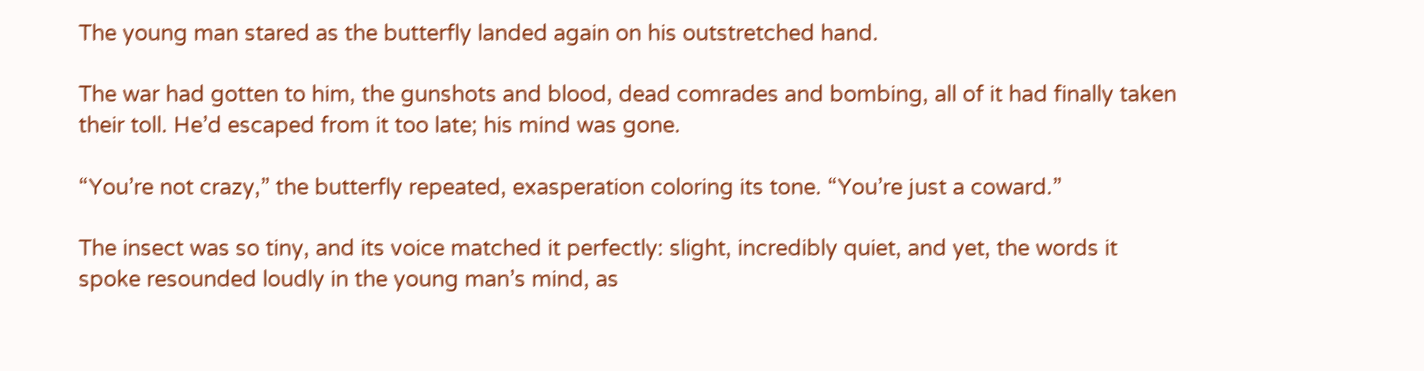The young man stared as the butterfly landed again on his outstretched hand.

The war had gotten to him, the gunshots and blood, dead comrades and bombing, all of it had finally taken their toll. He’d escaped from it too late; his mind was gone.

“You’re not crazy,” the butterfly repeated, exasperation coloring its tone. “You’re just a coward.”

The insect was so tiny, and its voice matched it perfectly: slight, incredibly quiet, and yet, the words it spoke resounded loudly in the young man’s mind, as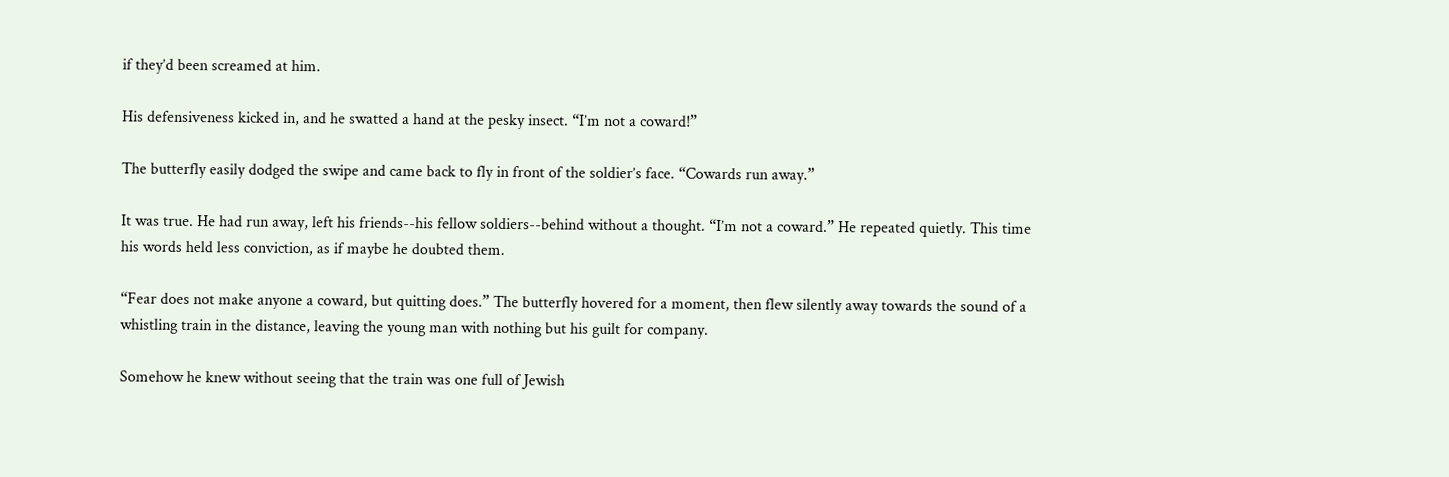if they’d been screamed at him.

His defensiveness kicked in, and he swatted a hand at the pesky insect. “I’m not a coward!”

The butterfly easily dodged the swipe and came back to fly in front of the soldier’s face. “Cowards run away.”

It was true. He had run away, left his friends--his fellow soldiers--behind without a thought. “I’m not a coward.” He repeated quietly. This time his words held less conviction, as if maybe he doubted them.

“Fear does not make anyone a coward, but quitting does.” The butterfly hovered for a moment, then flew silently away towards the sound of a whistling train in the distance, leaving the young man with nothing but his guilt for company.

Somehow he knew without seeing that the train was one full of Jewish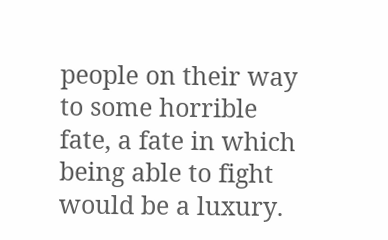people on their way to some horrible fate, a fate in which being able to fight would be a luxury.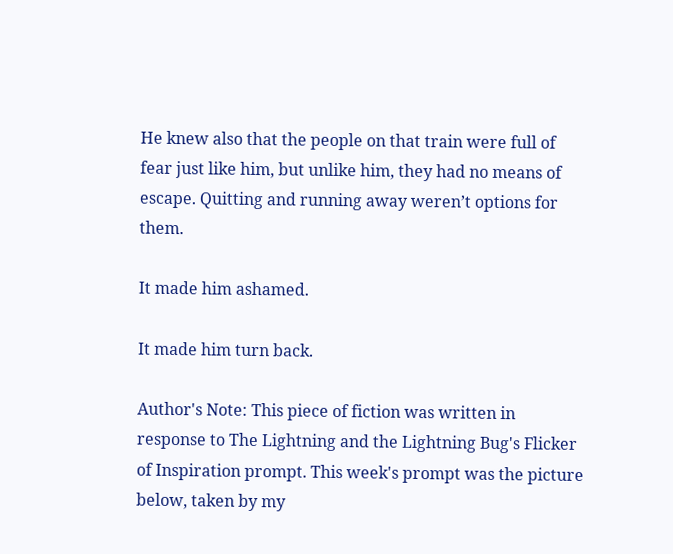He knew also that the people on that train were full of fear just like him, but unlike him, they had no means of escape. Quitting and running away weren’t options for them.

It made him ashamed.

It made him turn back.

Author's Note: This piece of fiction was written in response to The Lightning and the Lightning Bug's Flicker of Inspiration prompt. This week's prompt was the picture below, taken by my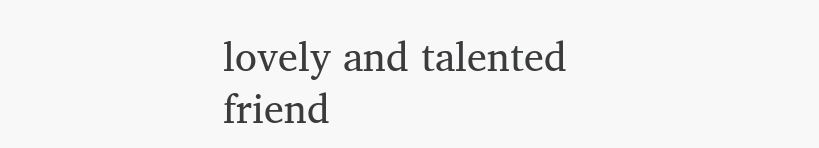lovely and talented friend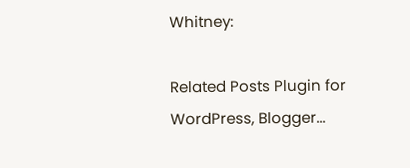Whitney:

Related Posts Plugin for WordPress, Blogger...